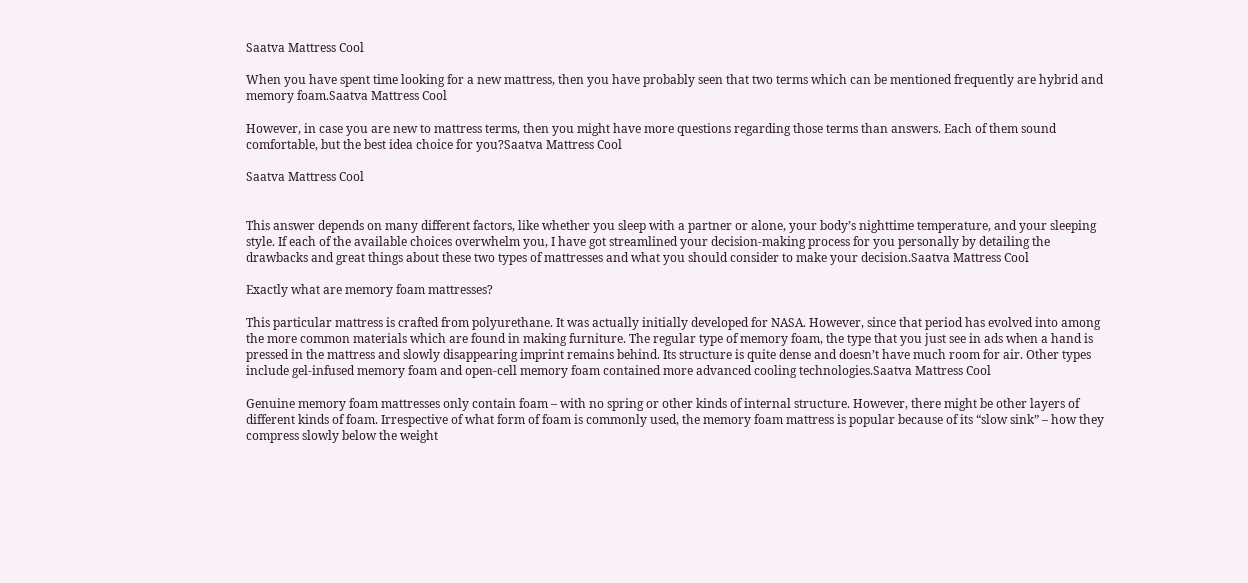Saatva Mattress Cool

When you have spent time looking for a new mattress, then you have probably seen that two terms which can be mentioned frequently are hybrid and memory foam.Saatva Mattress Cool

However, in case you are new to mattress terms, then you might have more questions regarding those terms than answers. Each of them sound comfortable, but the best idea choice for you?Saatva Mattress Cool

Saatva Mattress Cool


This answer depends on many different factors, like whether you sleep with a partner or alone, your body’s nighttime temperature, and your sleeping style. If each of the available choices overwhelm you, I have got streamlined your decision-making process for you personally by detailing the drawbacks and great things about these two types of mattresses and what you should consider to make your decision.Saatva Mattress Cool

Exactly what are memory foam mattresses?

This particular mattress is crafted from polyurethane. It was actually initially developed for NASA. However, since that period has evolved into among the more common materials which are found in making furniture. The regular type of memory foam, the type that you just see in ads when a hand is pressed in the mattress and slowly disappearing imprint remains behind. Its structure is quite dense and doesn’t have much room for air. Other types include gel-infused memory foam and open-cell memory foam contained more advanced cooling technologies.Saatva Mattress Cool

Genuine memory foam mattresses only contain foam – with no spring or other kinds of internal structure. However, there might be other layers of different kinds of foam. Irrespective of what form of foam is commonly used, the memory foam mattress is popular because of its “slow sink” – how they compress slowly below the weight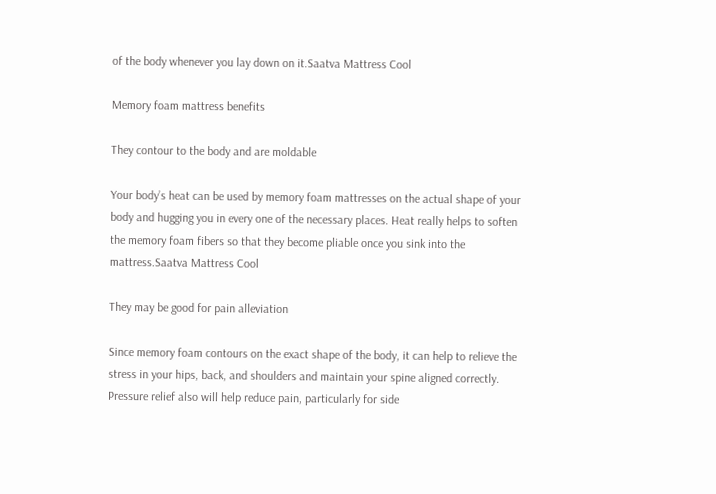of the body whenever you lay down on it.Saatva Mattress Cool

Memory foam mattress benefits

They contour to the body and are moldable

Your body’s heat can be used by memory foam mattresses on the actual shape of your body and hugging you in every one of the necessary places. Heat really helps to soften the memory foam fibers so that they become pliable once you sink into the mattress.Saatva Mattress Cool

They may be good for pain alleviation

Since memory foam contours on the exact shape of the body, it can help to relieve the stress in your hips, back, and shoulders and maintain your spine aligned correctly. Pressure relief also will help reduce pain, particularly for side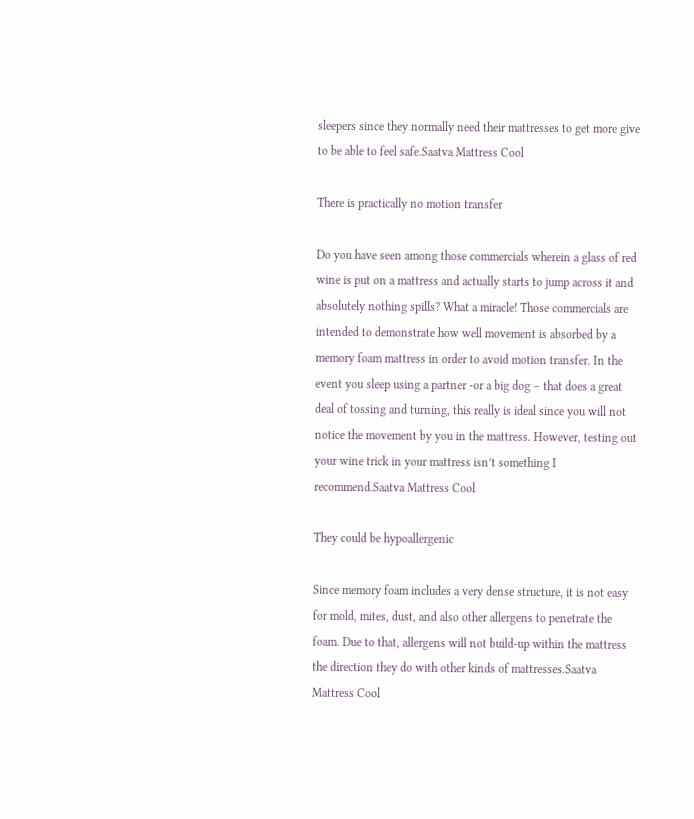sleepers since they normally need their mattresses to get more give to be able to feel safe.Saatva Mattress Cool

There is practically no motion transfer

Do you have seen among those commercials wherein a glass of red wine is put on a mattress and actually starts to jump across it and absolutely nothing spills? What a miracle! Those commercials are intended to demonstrate how well movement is absorbed by a memory foam mattress in order to avoid motion transfer. In the event you sleep using a partner -or a big dog – that does a great deal of tossing and turning, this really is ideal since you will not notice the movement by you in the mattress. However, testing out your wine trick in your mattress isn’t something I recommend.Saatva Mattress Cool

They could be hypoallergenic

Since memory foam includes a very dense structure, it is not easy for mold, mites, dust, and also other allergens to penetrate the foam. Due to that, allergens will not build-up within the mattress the direction they do with other kinds of mattresses.Saatva Mattress Cool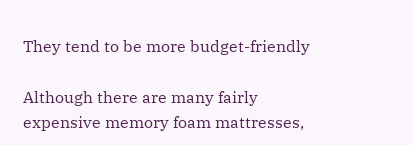They tend to be more budget-friendly

Although there are many fairly expensive memory foam mattresses,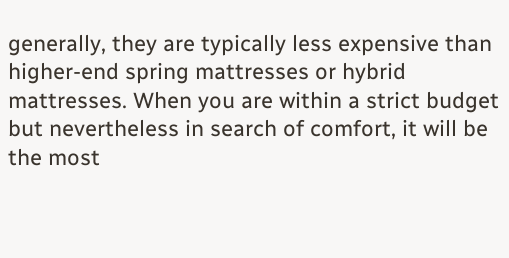generally, they are typically less expensive than higher-end spring mattresses or hybrid mattresses. When you are within a strict budget but nevertheless in search of comfort, it will be the most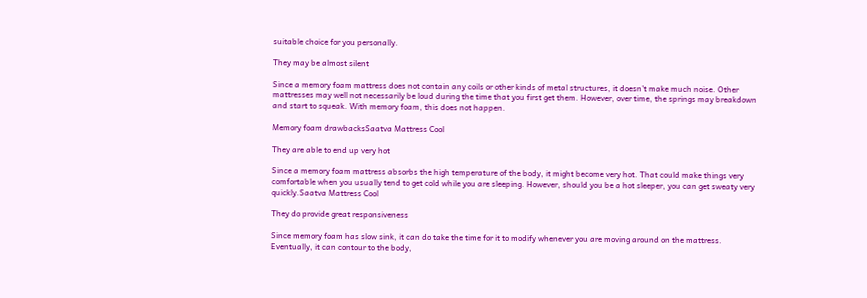suitable choice for you personally.

They may be almost silent

Since a memory foam mattress does not contain any coils or other kinds of metal structures, it doesn’t make much noise. Other mattresses may well not necessarily be loud during the time that you first get them. However, over time, the springs may breakdown and start to squeak. With memory foam, this does not happen.

Memory foam drawbacksSaatva Mattress Cool

They are able to end up very hot

Since a memory foam mattress absorbs the high temperature of the body, it might become very hot. That could make things very comfortable when you usually tend to get cold while you are sleeping. However, should you be a hot sleeper, you can get sweaty very quickly.Saatva Mattress Cool

They do provide great responsiveness

Since memory foam has slow sink, it can do take the time for it to modify whenever you are moving around on the mattress. Eventually, it can contour to the body,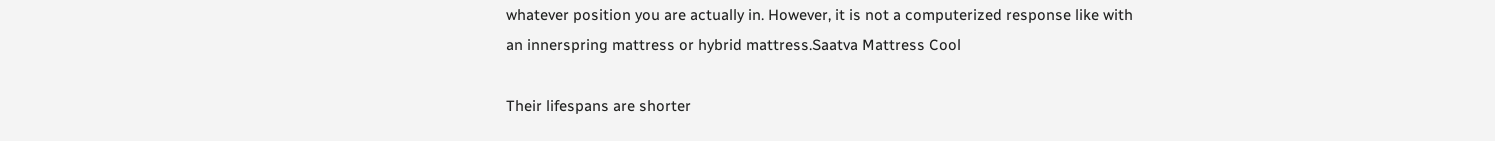whatever position you are actually in. However, it is not a computerized response like with an innerspring mattress or hybrid mattress.Saatva Mattress Cool

Their lifespans are shorter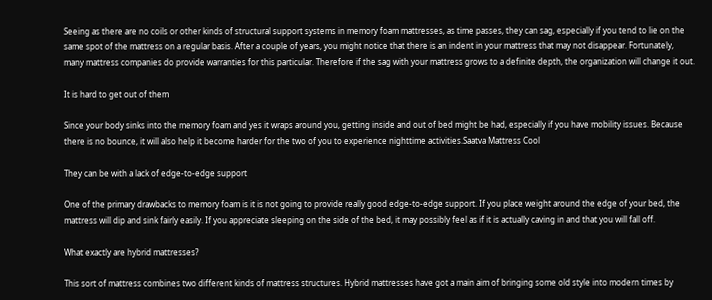Seeing as there are no coils or other kinds of structural support systems in memory foam mattresses, as time passes, they can sag, especially if you tend to lie on the same spot of the mattress on a regular basis. After a couple of years, you might notice that there is an indent in your mattress that may not disappear. Fortunately, many mattress companies do provide warranties for this particular. Therefore if the sag with your mattress grows to a definite depth, the organization will change it out.

It is hard to get out of them

Since your body sinks into the memory foam and yes it wraps around you, getting inside and out of bed might be had, especially if you have mobility issues. Because there is no bounce, it will also help it become harder for the two of you to experience nighttime activities.Saatva Mattress Cool

They can be with a lack of edge-to-edge support

One of the primary drawbacks to memory foam is it is not going to provide really good edge-to-edge support. If you place weight around the edge of your bed, the mattress will dip and sink fairly easily. If you appreciate sleeping on the side of the bed, it may possibly feel as if it is actually caving in and that you will fall off.

What exactly are hybrid mattresses?

This sort of mattress combines two different kinds of mattress structures. Hybrid mattresses have got a main aim of bringing some old style into modern times by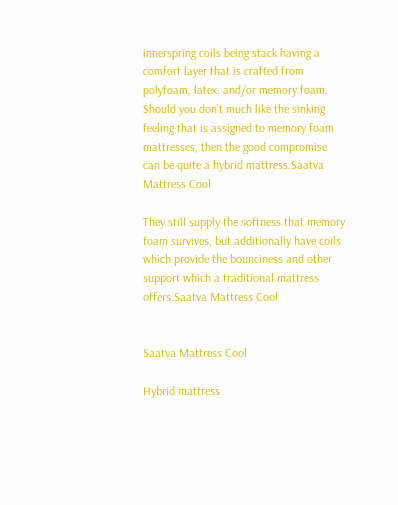innerspring coils being stack having a comfort layer that is crafted from polyfoam, latex, and/or memory foam. Should you don’t much like the sinking feeling that is assigned to memory foam mattresses, then the good compromise can be quite a hybrid mattress.Saatva Mattress Cool

They still supply the softness that memory foam survives, but additionally have coils which provide the bounciness and other support which a traditional mattress offers.Saatva Mattress Cool


Saatva Mattress Cool

Hybrid mattress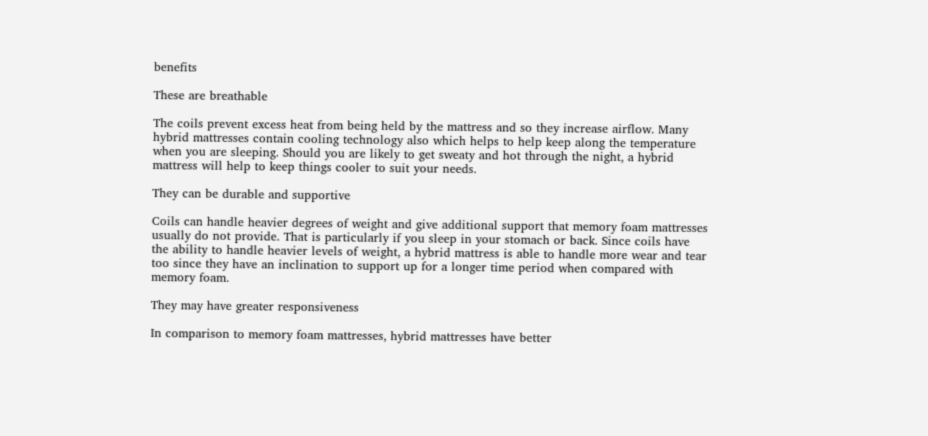benefits

These are breathable

The coils prevent excess heat from being held by the mattress and so they increase airflow. Many hybrid mattresses contain cooling technology also which helps to help keep along the temperature when you are sleeping. Should you are likely to get sweaty and hot through the night, a hybrid mattress will help to keep things cooler to suit your needs.

They can be durable and supportive

Coils can handle heavier degrees of weight and give additional support that memory foam mattresses usually do not provide. That is particularly if you sleep in your stomach or back. Since coils have the ability to handle heavier levels of weight, a hybrid mattress is able to handle more wear and tear too since they have an inclination to support up for a longer time period when compared with memory foam.

They may have greater responsiveness

In comparison to memory foam mattresses, hybrid mattresses have better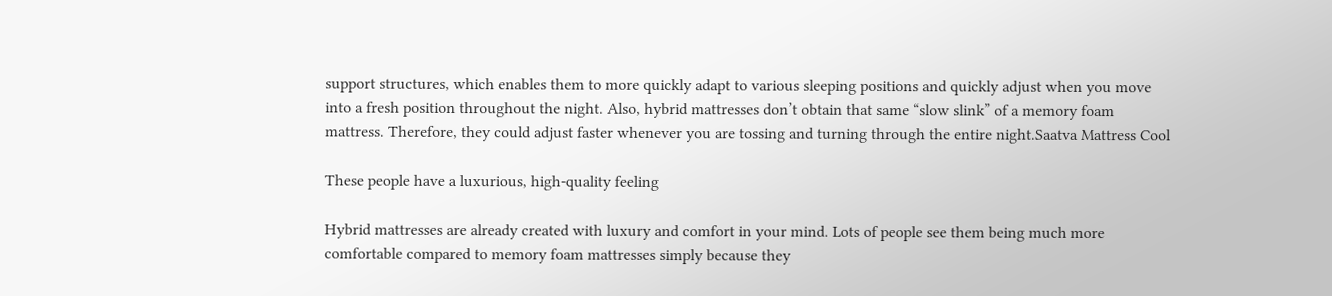support structures, which enables them to more quickly adapt to various sleeping positions and quickly adjust when you move into a fresh position throughout the night. Also, hybrid mattresses don’t obtain that same “slow slink” of a memory foam mattress. Therefore, they could adjust faster whenever you are tossing and turning through the entire night.Saatva Mattress Cool

These people have a luxurious, high-quality feeling

Hybrid mattresses are already created with luxury and comfort in your mind. Lots of people see them being much more comfortable compared to memory foam mattresses simply because they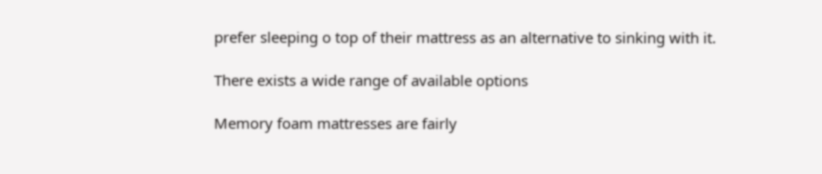prefer sleeping o top of their mattress as an alternative to sinking with it.

There exists a wide range of available options

Memory foam mattresses are fairly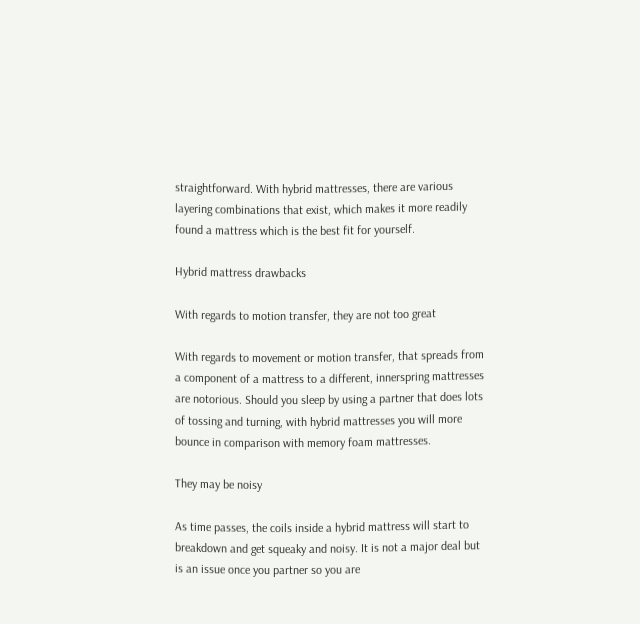straightforward. With hybrid mattresses, there are various layering combinations that exist, which makes it more readily found a mattress which is the best fit for yourself.

Hybrid mattress drawbacks

With regards to motion transfer, they are not too great

With regards to movement or motion transfer, that spreads from a component of a mattress to a different, innerspring mattresses are notorious. Should you sleep by using a partner that does lots of tossing and turning, with hybrid mattresses you will more bounce in comparison with memory foam mattresses.

They may be noisy

As time passes, the coils inside a hybrid mattress will start to breakdown and get squeaky and noisy. It is not a major deal but is an issue once you partner so you are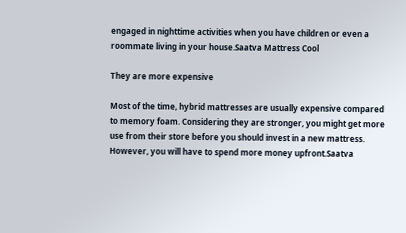engaged in nighttime activities when you have children or even a roommate living in your house.Saatva Mattress Cool

They are more expensive

Most of the time, hybrid mattresses are usually expensive compared to memory foam. Considering they are stronger, you might get more use from their store before you should invest in a new mattress. However, you will have to spend more money upfront.Saatva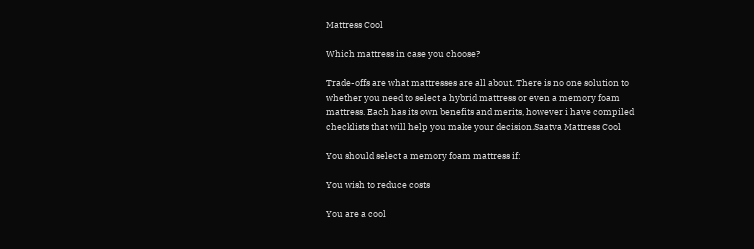Mattress Cool

Which mattress in case you choose?

Trade-offs are what mattresses are all about. There is no one solution to whether you need to select a hybrid mattress or even a memory foam mattress. Each has its own benefits and merits, however i have compiled checklists that will help you make your decision.Saatva Mattress Cool

You should select a memory foam mattress if:

You wish to reduce costs

You are a cool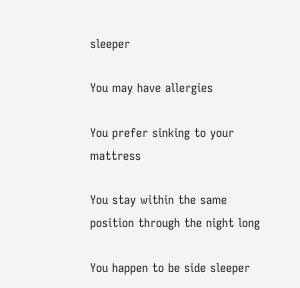sleeper

You may have allergies

You prefer sinking to your mattress

You stay within the same position through the night long

You happen to be side sleeper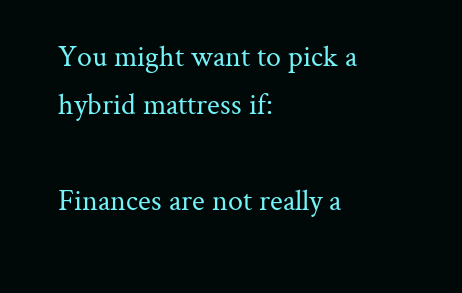You might want to pick a hybrid mattress if:

Finances are not really a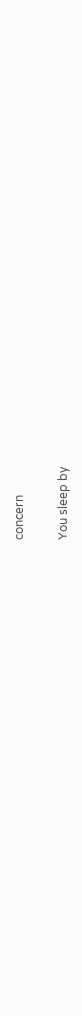concern

You sleep by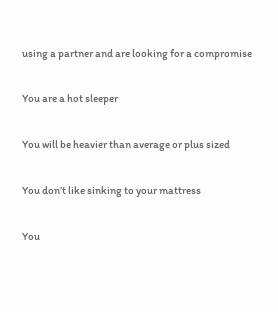using a partner and are looking for a compromise

You are a hot sleeper

You will be heavier than average or plus sized

You don’t like sinking to your mattress

You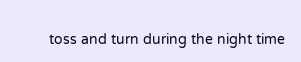toss and turn during the night time